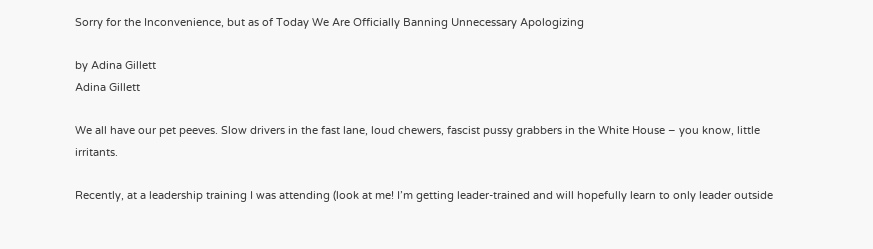Sorry for the Inconvenience, but as of Today We Are Officially Banning Unnecessary Apologizing

by Adina Gillett
Adina Gillett

We all have our pet peeves. Slow drivers in the fast lane, loud chewers, fascist pussy grabbers in the White House – you know, little irritants.

Recently, at a leadership training I was attending (look at me! I’m getting leader-trained and will hopefully learn to only leader outside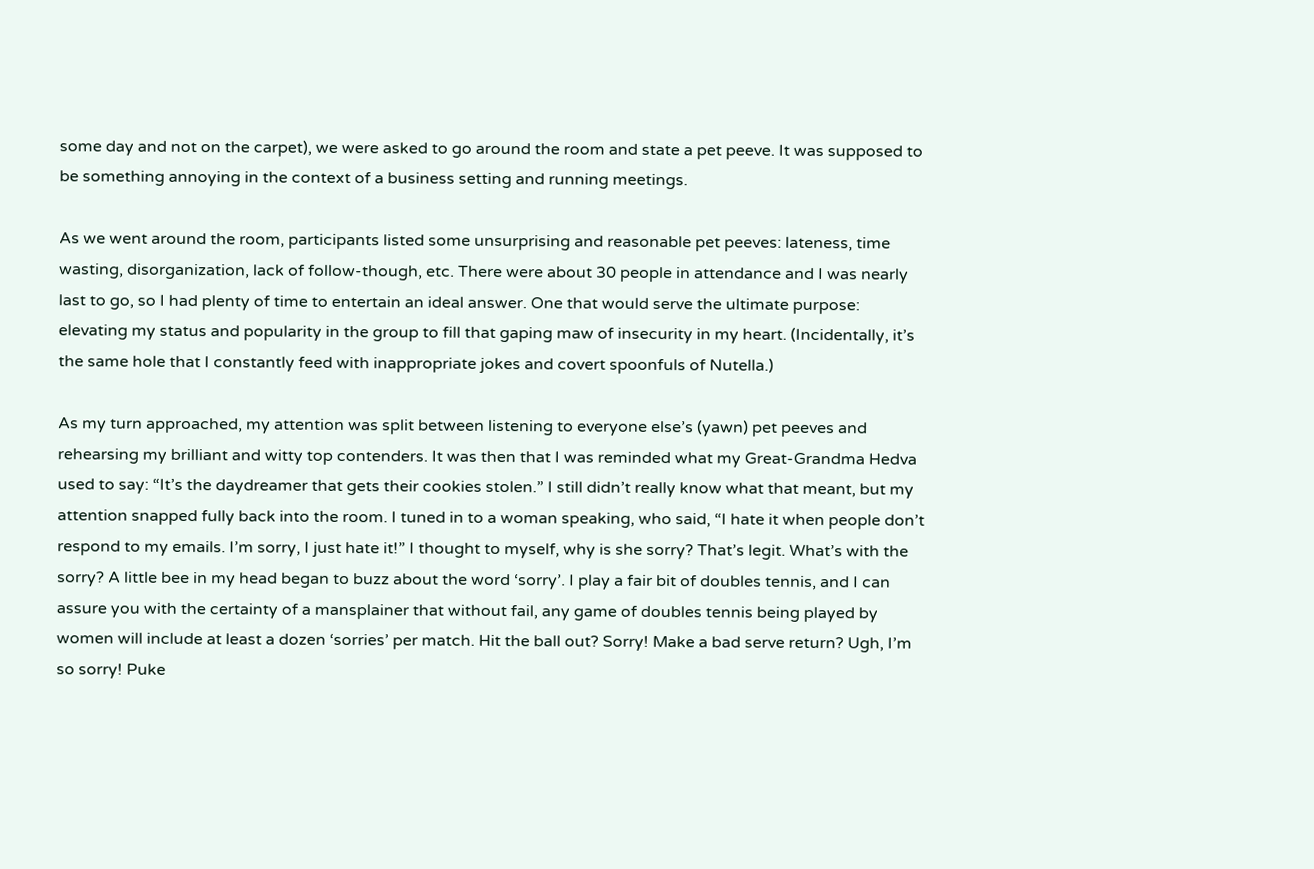some day and not on the carpet), we were asked to go around the room and state a pet peeve. It was supposed to be something annoying in the context of a business setting and running meetings.

As we went around the room, participants listed some unsurprising and reasonable pet peeves: lateness, time wasting, disorganization, lack of follow-though, etc. There were about 30 people in attendance and I was nearly last to go, so I had plenty of time to entertain an ideal answer. One that would serve the ultimate purpose: elevating my status and popularity in the group to fill that gaping maw of insecurity in my heart. (Incidentally, it’s the same hole that I constantly feed with inappropriate jokes and covert spoonfuls of Nutella.)

As my turn approached, my attention was split between listening to everyone else’s (yawn) pet peeves and rehearsing my brilliant and witty top contenders. It was then that I was reminded what my Great-Grandma Hedva used to say: “It’s the daydreamer that gets their cookies stolen.” I still didn’t really know what that meant, but my attention snapped fully back into the room. I tuned in to a woman speaking, who said, “I hate it when people don’t respond to my emails. I’m sorry, I just hate it!” I thought to myself, why is she sorry? That’s legit. What’s with the sorry? A little bee in my head began to buzz about the word ‘sorry’. I play a fair bit of doubles tennis, and I can assure you with the certainty of a mansplainer that without fail, any game of doubles tennis being played by women will include at least a dozen ‘sorries’ per match. Hit the ball out? Sorry! Make a bad serve return? Ugh, I’m so sorry! Puke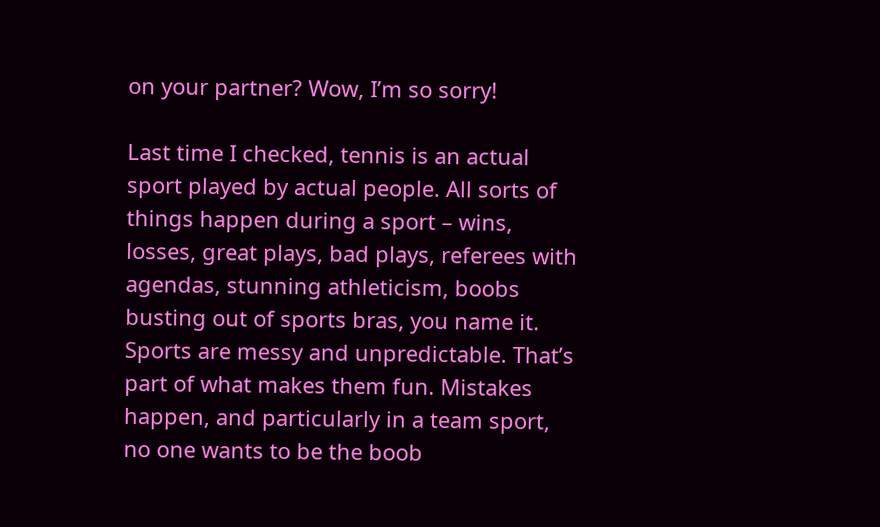on your partner? Wow, I’m so sorry!

Last time I checked, tennis is an actual sport played by actual people. All sorts of things happen during a sport – wins, losses, great plays, bad plays, referees with agendas, stunning athleticism, boobs busting out of sports bras, you name it. Sports are messy and unpredictable. That’s part of what makes them fun. Mistakes happen, and particularly in a team sport, no one wants to be the boob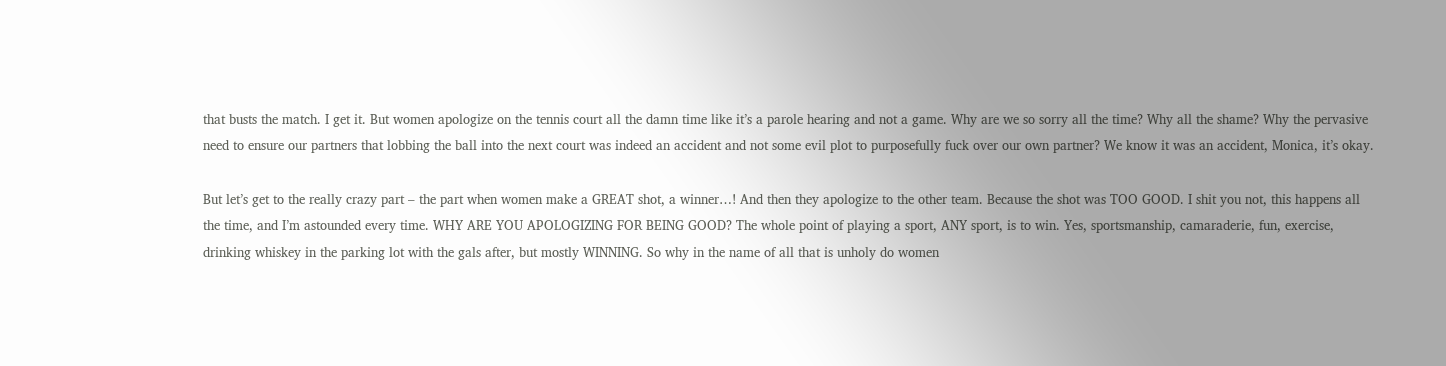that busts the match. I get it. But women apologize on the tennis court all the damn time like it’s a parole hearing and not a game. Why are we so sorry all the time? Why all the shame? Why the pervasive need to ensure our partners that lobbing the ball into the next court was indeed an accident and not some evil plot to purposefully fuck over our own partner? We know it was an accident, Monica, it’s okay.

But let’s get to the really crazy part – the part when women make a GREAT shot, a winner…! And then they apologize to the other team. Because the shot was TOO GOOD. I shit you not, this happens all the time, and I’m astounded every time. WHY ARE YOU APOLOGIZING FOR BEING GOOD? The whole point of playing a sport, ANY sport, is to win. Yes, sportsmanship, camaraderie, fun, exercise, drinking whiskey in the parking lot with the gals after, but mostly WINNING. So why in the name of all that is unholy do women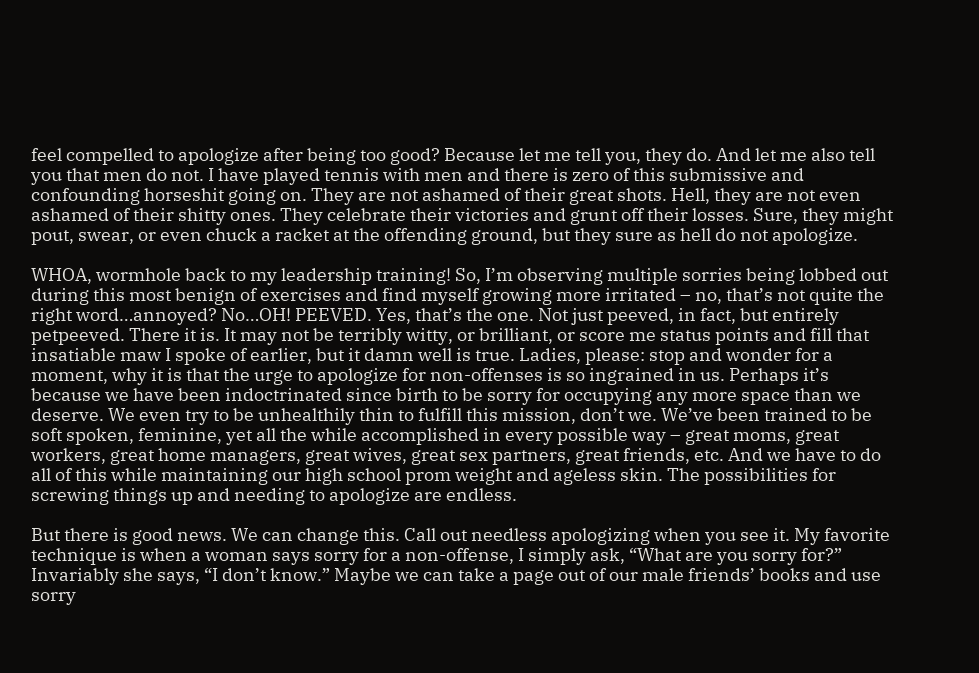feel compelled to apologize after being too good? Because let me tell you, they do. And let me also tell you that men do not. I have played tennis with men and there is zero of this submissive and confounding horseshit going on. They are not ashamed of their great shots. Hell, they are not even ashamed of their shitty ones. They celebrate their victories and grunt off their losses. Sure, they might pout, swear, or even chuck a racket at the offending ground, but they sure as hell do not apologize.

WHOA, wormhole back to my leadership training! So, I’m observing multiple sorries being lobbed out during this most benign of exercises and find myself growing more irritated – no, that’s not quite the right word…annoyed? No…OH! PEEVED. Yes, that’s the one. Not just peeved, in fact, but entirely petpeeved. There it is. It may not be terribly witty, or brilliant, or score me status points and fill that insatiable maw I spoke of earlier, but it damn well is true. Ladies, please: stop and wonder for a moment, why it is that the urge to apologize for non-offenses is so ingrained in us. Perhaps it’s because we have been indoctrinated since birth to be sorry for occupying any more space than we deserve. We even try to be unhealthily thin to fulfill this mission, don’t we. We’ve been trained to be soft spoken, feminine, yet all the while accomplished in every possible way – great moms, great workers, great home managers, great wives, great sex partners, great friends, etc. And we have to do all of this while maintaining our high school prom weight and ageless skin. The possibilities for screwing things up and needing to apologize are endless.

But there is good news. We can change this. Call out needless apologizing when you see it. My favorite technique is when a woman says sorry for a non-offense, I simply ask, “What are you sorry for?” Invariably she says, “I don’t know.” Maybe we can take a page out of our male friends’ books and use sorry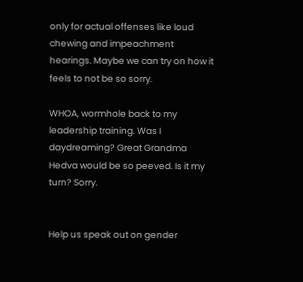only for actual offenses like loud chewing and impeachment hearings. Maybe we can try on how it feels to not be so sorry.

WHOA, wormhole back to my leadership training. Was I daydreaming? Great Grandma Hedva would be so peeved. Is it my turn? Sorry.


Help us speak out on gender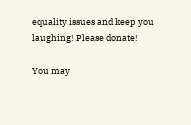equality issues and keep you laughing! Please donate!

You may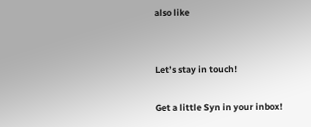also like


Let’s stay in touch!

Get a little Syn in your inbox!